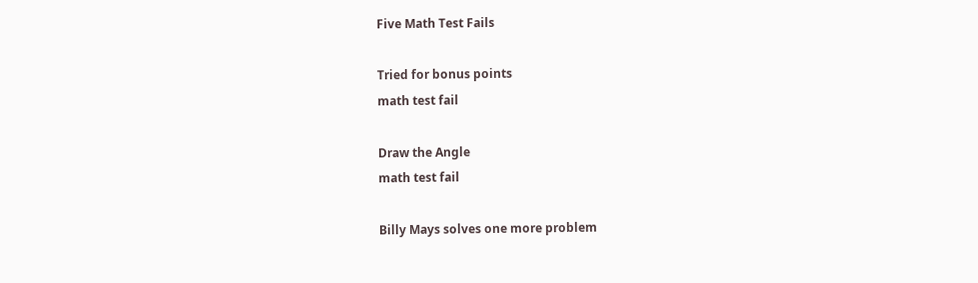Five Math Test Fails

Tried for bonus points
math test fail

Draw the Angle
math test fail

Billy Mays solves one more problem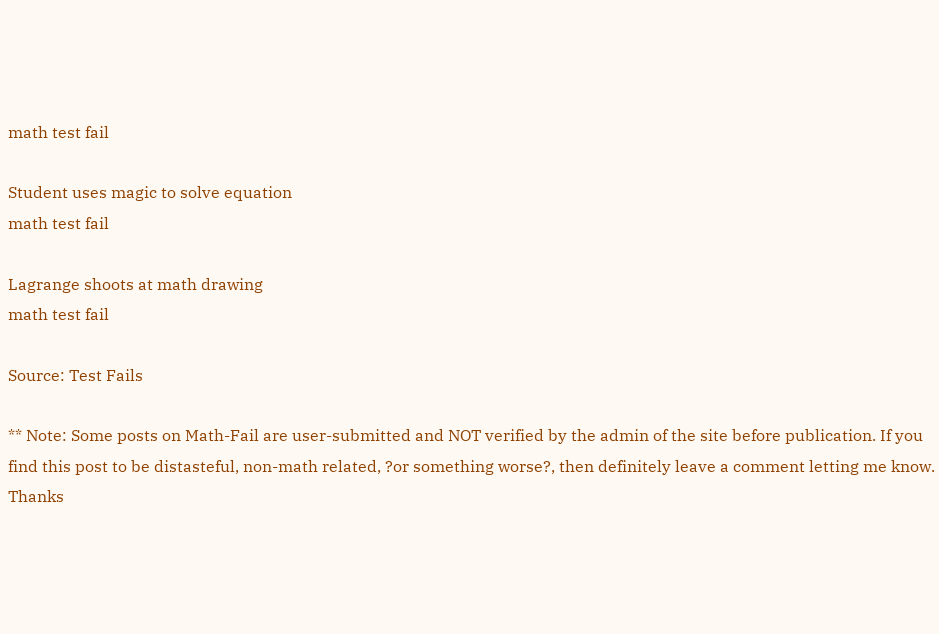math test fail

Student uses magic to solve equation
math test fail

Lagrange shoots at math drawing
math test fail

Source: Test Fails

** Note: Some posts on Math-Fail are user-submitted and NOT verified by the admin of the site before publication. If you find this post to be distasteful, non-math related, ?or something worse?, then definitely leave a comment letting me know. Thanks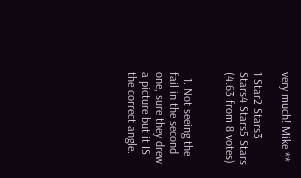very much! Mike **

1 Star2 Stars3 Stars4 Stars5 Stars (4.63 from 8 votes)


  1. Not seeing the fail in the second one, sure they drew a picture but it IS the correct angle.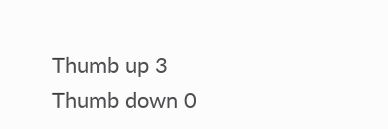Thumb up 3 Thumb down 0